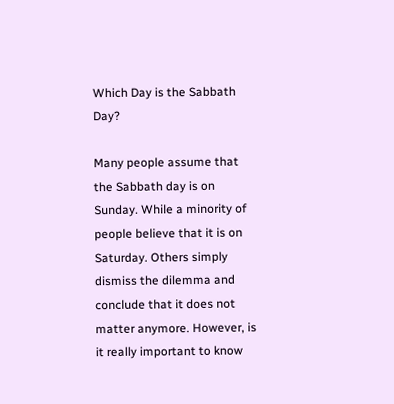Which Day is the Sabbath Day?

Many people assume that the Sabbath day is on Sunday. While a minority of people believe that it is on Saturday. Others simply dismiss the dilemma and conclude that it does not matter anymore. However, is it really important to know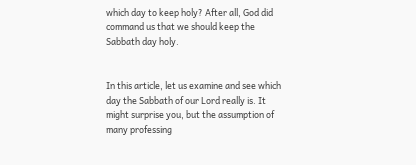which day to keep holy? After all, God did command us that we should keep the Sabbath day holy.


In this article, let us examine and see which day the Sabbath of our Lord really is. It might surprise you, but the assumption of many professing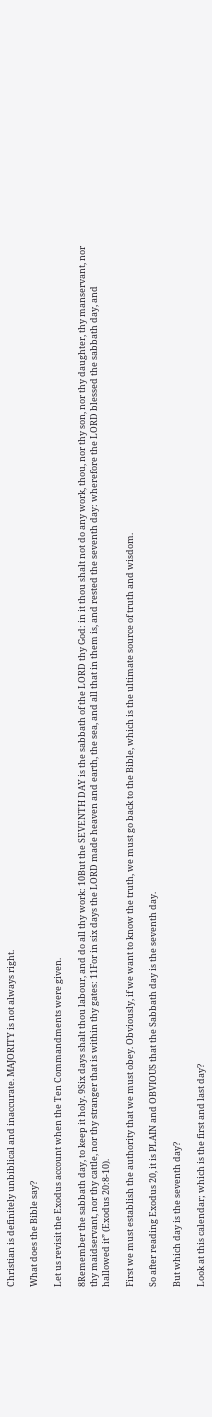Christian is definitely unbiblical and inaccurate. MAJORITY is not always right.

What does the Bible say?

Let us revisit the Exodus account when the Ten Commandments were given.

8Remember the sabbath day, to keep it holy. 9Six days shalt thou labour, and do all thy work: 10But the SEVENTH DAY is the sabbath of the LORD thy God: in it thou shalt not do any work, thou, nor thy son, nor thy daughter, thy manservant, nor thy maidservant, nor thy cattle, nor thy stranger that is within thy gates: 11For in six days the LORD made heaven and earth, the sea, and all that in them is, and rested the seventh day: wherefore the LORD blessed the sabbath day, and hallowed it” (Exodus 20:8-10).

First we must establish the authority that we must obey. Obviously, if we want to know the truth, we must go back to the Bible, which is the ultimate source of truth and wisdom.

So after reading Exodus 20, it is PLAIN and OBVIOUS that the Sabbath day is the seventh day.

But which day is the seventh day?

Look at this calendar; which is the first and last day?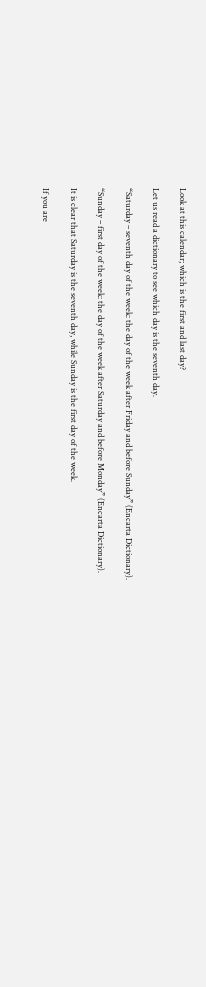Look at this calendar; which is the first and last day?

Let us read a dictionary to see which day is the seventh day.

“Saturday – seventh day of the week: the day of the week after Friday and before Sunday” (Encarta Dictionary).

“Sunday – first day of the week: the day of the week after Saturday and before Monday” (Encarta Dictionary).

It is clear that Saturday is the seventh day, while Sunday is the first day of the week.

If you are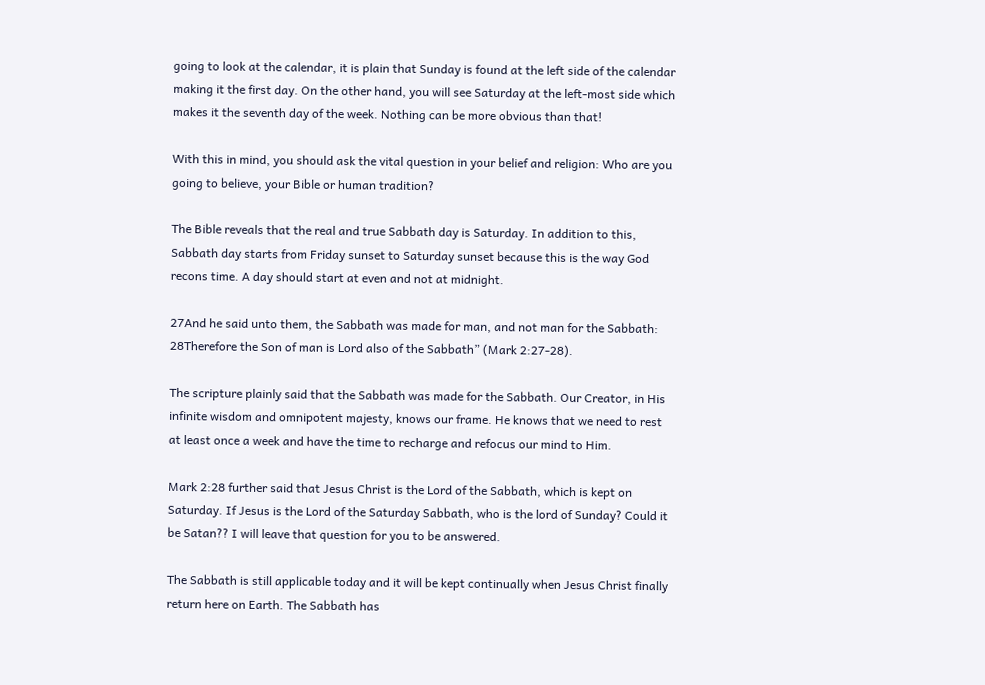going to look at the calendar, it is plain that Sunday is found at the left side of the calendar making it the first day. On the other hand, you will see Saturday at the left-most side which makes it the seventh day of the week. Nothing can be more obvious than that!

With this in mind, you should ask the vital question in your belief and religion: Who are you going to believe, your Bible or human tradition?

The Bible reveals that the real and true Sabbath day is Saturday. In addition to this, Sabbath day starts from Friday sunset to Saturday sunset because this is the way God recons time. A day should start at even and not at midnight.

27And he said unto them, the Sabbath was made for man, and not man for the Sabbath: 28Therefore the Son of man is Lord also of the Sabbath” (Mark 2:27-28).

The scripture plainly said that the Sabbath was made for the Sabbath. Our Creator, in His infinite wisdom and omnipotent majesty, knows our frame. He knows that we need to rest at least once a week and have the time to recharge and refocus our mind to Him.

Mark 2:28 further said that Jesus Christ is the Lord of the Sabbath, which is kept on Saturday. If Jesus is the Lord of the Saturday Sabbath, who is the lord of Sunday? Could it be Satan?? I will leave that question for you to be answered.

The Sabbath is still applicable today and it will be kept continually when Jesus Christ finally return here on Earth. The Sabbath has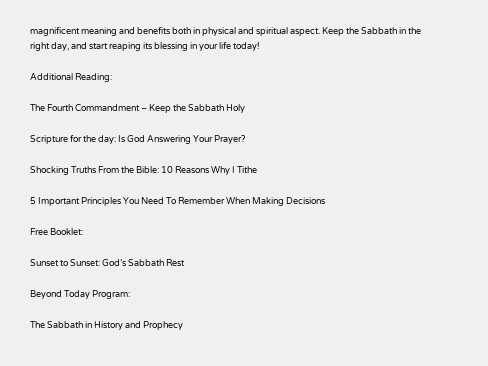magnificent meaning and benefits both in physical and spiritual aspect. Keep the Sabbath in the right day, and start reaping its blessing in your life today!

Additional Reading:

The Fourth Commandment – Keep the Sabbath Holy

Scripture for the day: Is God Answering Your Prayer?

Shocking Truths From the Bible: 10 Reasons Why I Tithe

5 Important Principles You Need To Remember When Making Decisions

Free Booklet:

Sunset to Sunset: God’s Sabbath Rest

Beyond Today Program:

The Sabbath in History and Prophecy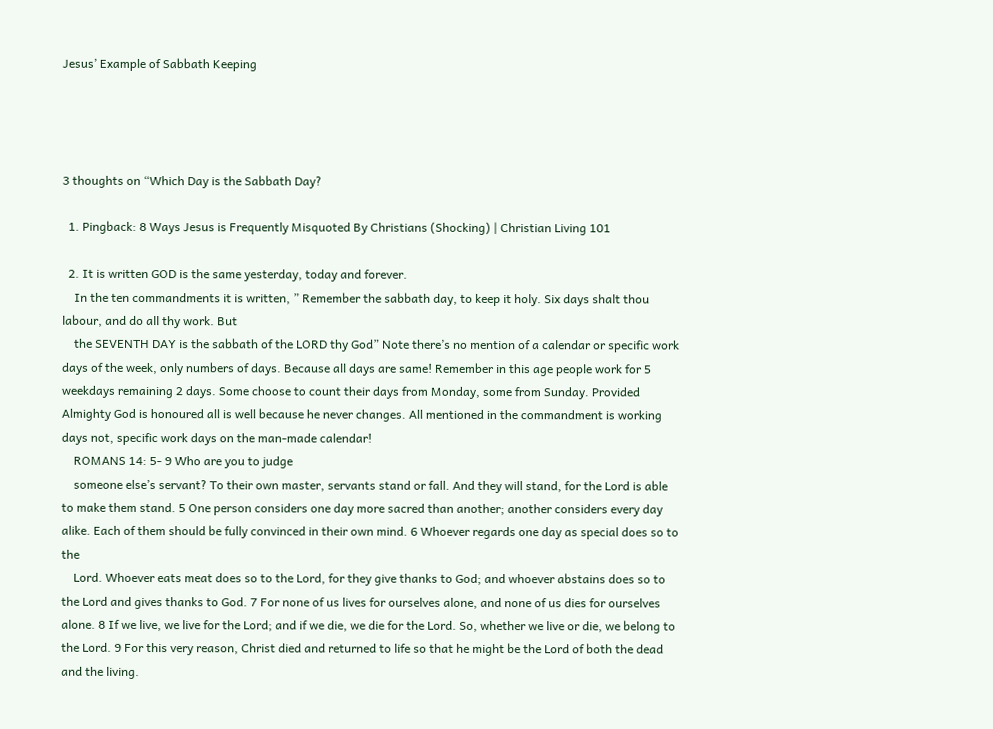Jesus’ Example of Sabbath Keeping




3 thoughts on “Which Day is the Sabbath Day?

  1. Pingback: 8 Ways Jesus is Frequently Misquoted By Christians (Shocking) | Christian Living 101

  2. It is written GOD is the same yesterday, today and forever.
    In the ten commandments it is written, ” Remember the sabbath day, to keep it holy. Six days shalt thou labour, and do all thy work. But
    the SEVENTH DAY is the sabbath of the LORD thy God” Note there’s no mention of a calendar or specific work days of the week, only numbers of days. Because all days are same! Remember in this age people work for 5 weekdays remaining 2 days. Some choose to count their days from Monday, some from Sunday. Provided Almighty God is honoured all is well because he never changes. All mentioned in the commandment is working days not, specific work days on the man-made calendar!
    ROMANS 14: 5- 9 Who are you to judge
    someone else’s servant? To their own master, servants stand or fall. And they will stand, for the Lord is able to make them stand. 5 One person considers one day more sacred than another; another considers every day alike. Each of them should be fully convinced in their own mind. 6 Whoever regards one day as special does so to the
    Lord. Whoever eats meat does so to the Lord, for they give thanks to God; and whoever abstains does so to the Lord and gives thanks to God. 7 For none of us lives for ourselves alone, and none of us dies for ourselves alone. 8 If we live, we live for the Lord; and if we die, we die for the Lord. So, whether we live or die, we belong to the Lord. 9 For this very reason, Christ died and returned to life so that he might be the Lord of both the dead and the living.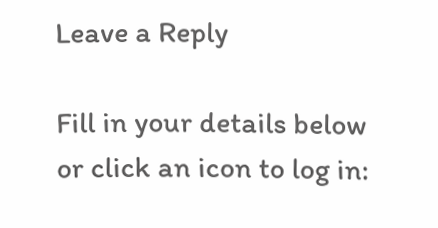Leave a Reply

Fill in your details below or click an icon to log in: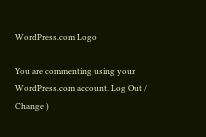WordPress.com Logo

You are commenting using your WordPress.com account. Log Out /  Change )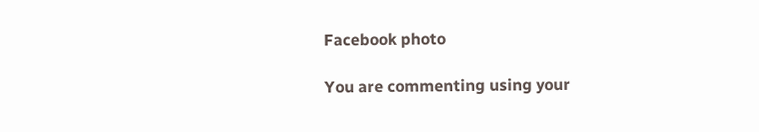Facebook photo

You are commenting using your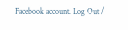Facebook account. Log Out /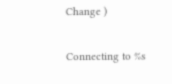Change )

Connecting to %s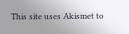This site uses Akismet to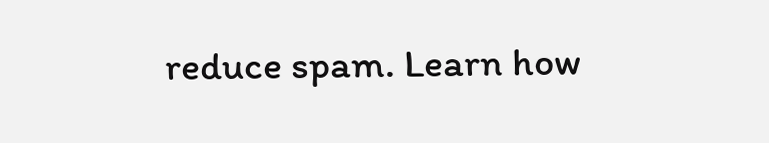reduce spam. Learn how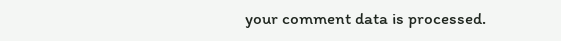your comment data is processed.